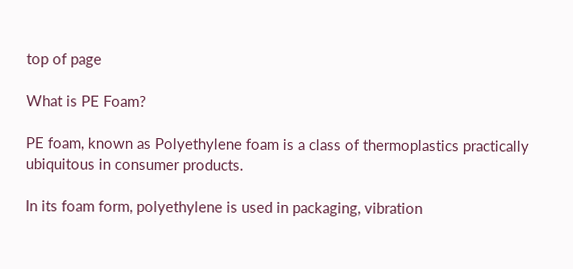top of page

What is PE Foam?

PE foam, known as Polyethylene foam is a class of thermoplastics practically ubiquitous in consumer products.

In its foam form, polyethylene is used in packaging, vibration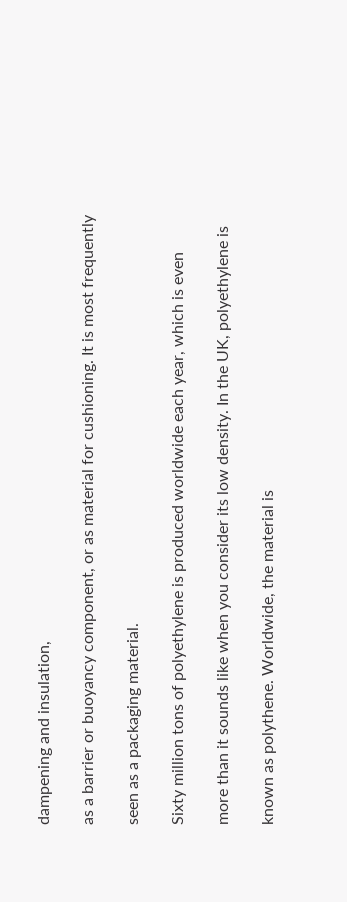dampening and insulation,

as a barrier or buoyancy component, or as material for cushioning. It is most frequently

seen as a packaging material.

Sixty million tons of polyethylene is produced worldwide each year, which is even

more than it sounds like when you consider its low density. In the UK, polyethylene is

known as polythene. Worldwide, the material is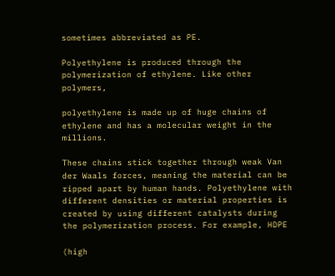sometimes abbreviated as PE.

Polyethylene is produced through the polymerization of ethylene. Like other polymers,

polyethylene is made up of huge chains of ethylene and has a molecular weight in the millions.

These chains stick together through weak Van der Waals forces, meaning the material can be ripped apart by human hands. Polyethylene with different densities or material properties is created by using different catalysts during the polymerization process. For example, HDPE

(high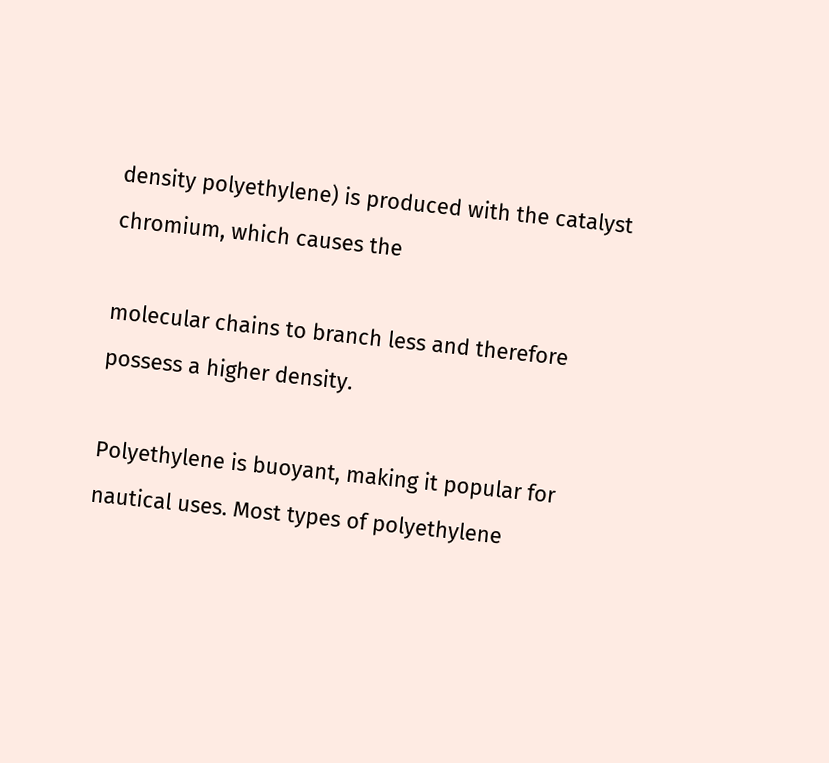density polyethylene) is produced with the catalyst chromium, which causes the

molecular chains to branch less and therefore possess a higher density.

Polyethylene is buoyant, making it popular for nautical uses. Most types of polyethylene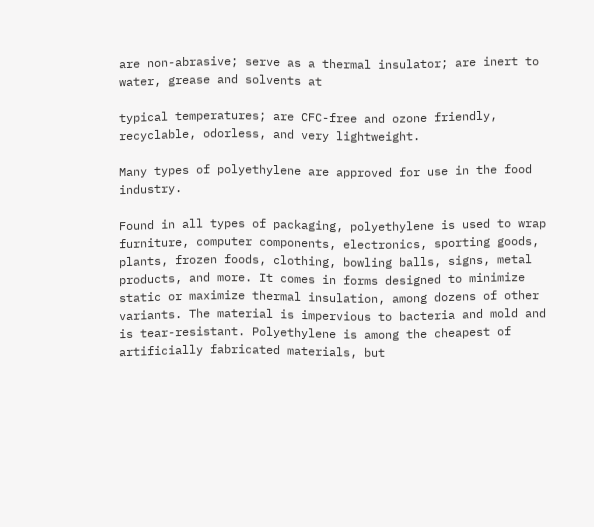are non-abrasive; serve as a thermal insulator; are inert to water, grease and solvents at

typical temperatures; are CFC-free and ozone friendly, recyclable, odorless, and very lightweight.

Many types of polyethylene are approved for use in the food industry.

Found in all types of packaging, polyethylene is used to wrap furniture, computer components, electronics, sporting goods, plants, frozen foods, clothing, bowling balls, signs, metal products, and more. It comes in forms designed to minimize static or maximize thermal insulation, among dozens of other variants. The material is impervious to bacteria and mold and is tear-resistant. Polyethylene is among the cheapest of artificially fabricated materials, but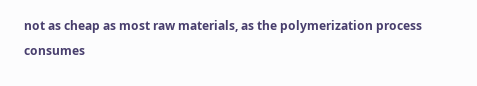not as cheap as most raw materials, as the polymerization process consumes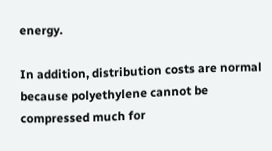energy.

In addition, distribution costs are normal because polyethylene cannot be compressed much for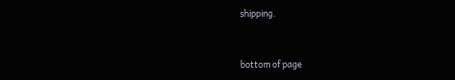shipping.



bottom of page